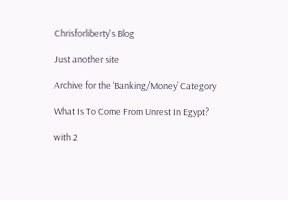Chrisforliberty's Blog

Just another site

Archive for the ‘Banking/Money’ Category

What Is To Come From Unrest In Egypt?

with 2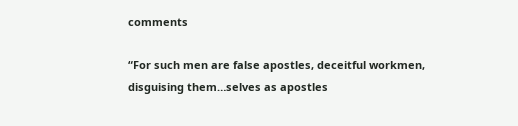comments

“For such men are false apostles, deceitful workmen, disguising them…selves as apostles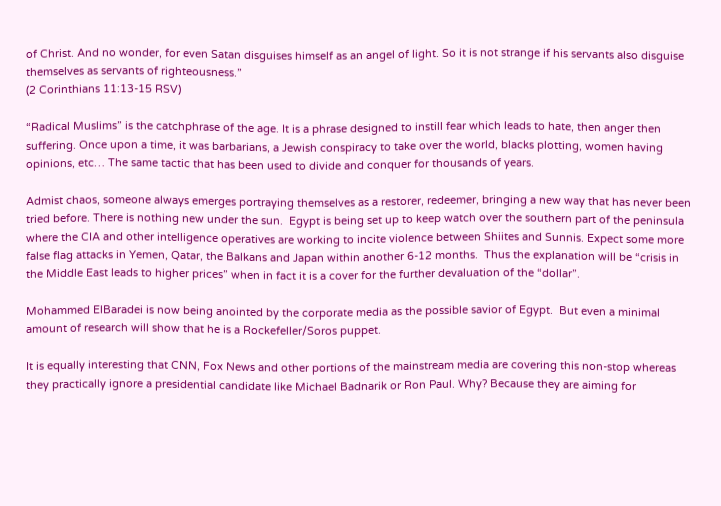of Christ. And no wonder, for even Satan disguises himself as an angel of light. So it is not strange if his servants also disguise themselves as servants of righteousness.”
(2 Corinthians 11:13-15 RSV)

“Radical Muslims” is the catchphrase of the age. It is a phrase designed to instill fear which leads to hate, then anger then suffering. Once upon a time, it was barbarians, a Jewish conspiracy to take over the world, blacks plotting, women having opinions, etc… The same tactic that has been used to divide and conquer for thousands of years.

Admist chaos, someone always emerges portraying themselves as a restorer, redeemer, bringing a new way that has never been tried before. There is nothing new under the sun.  Egypt is being set up to keep watch over the southern part of the peninsula where the CIA and other intelligence operatives are working to incite violence between Shiites and Sunnis. Expect some more false flag attacks in Yemen, Qatar, the Balkans and Japan within another 6-12 months.  Thus the explanation will be “crisis in the Middle East leads to higher prices” when in fact it is a cover for the further devaluation of the “dollar”.

Mohammed ElBaradei is now being anointed by the corporate media as the possible savior of Egypt.  But even a minimal amount of research will show that he is a Rockefeller/Soros puppet.

It is equally interesting that CNN, Fox News and other portions of the mainstream media are covering this non-stop whereas they practically ignore a presidential candidate like Michael Badnarik or Ron Paul. Why? Because they are aiming for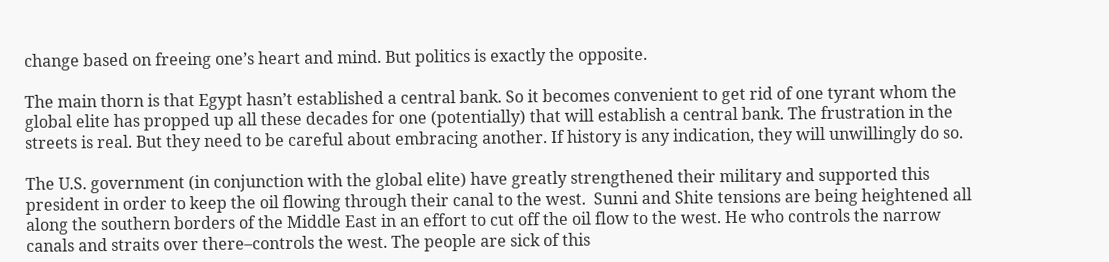change based on freeing one’s heart and mind. But politics is exactly the opposite.

The main thorn is that Egypt hasn’t established a central bank. So it becomes convenient to get rid of one tyrant whom the global elite has propped up all these decades for one (potentially) that will establish a central bank. The frustration in the streets is real. But they need to be careful about embracing another. If history is any indication, they will unwillingly do so.

The U.S. government (in conjunction with the global elite) have greatly strengthened their military and supported this president in order to keep the oil flowing through their canal to the west.  Sunni and Shite tensions are being heightened all along the southern borders of the Middle East in an effort to cut off the oil flow to the west. He who controls the narrow canals and straits over there–controls the west. The people are sick of this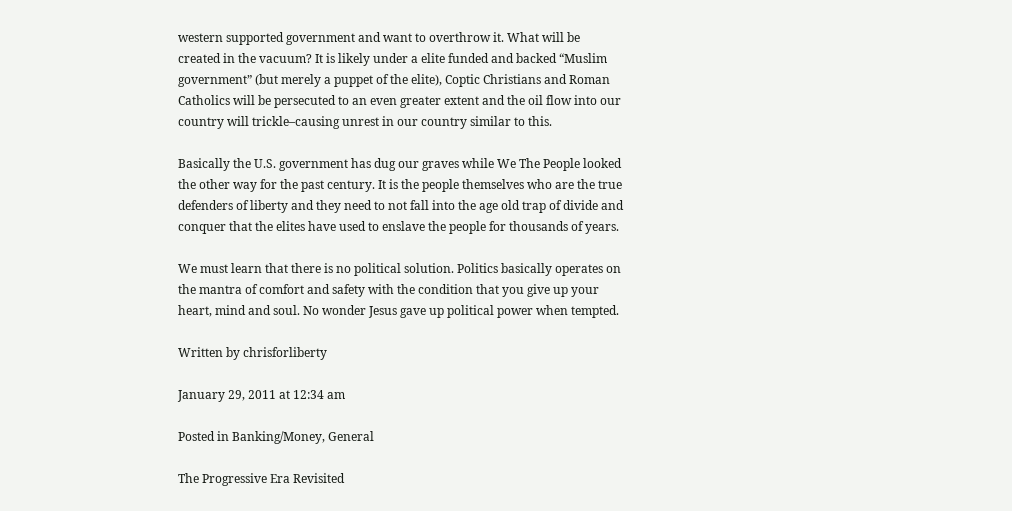western supported government and want to overthrow it. What will be created in the vacuum? It is likely under a elite funded and backed “Muslim government” (but merely a puppet of the elite), Coptic Christians and Roman Catholics will be persecuted to an even greater extent and the oil flow into our country will trickle–causing unrest in our country similar to this.

Basically the U.S. government has dug our graves while We The People looked the other way for the past century. It is the people themselves who are the true defenders of liberty and they need to not fall into the age old trap of divide and conquer that the elites have used to enslave the people for thousands of years.

We must learn that there is no political solution. Politics basically operates on the mantra of comfort and safety with the condition that you give up your heart, mind and soul. No wonder Jesus gave up political power when tempted.

Written by chrisforliberty

January 29, 2011 at 12:34 am

Posted in Banking/Money, General

The Progressive Era Revisited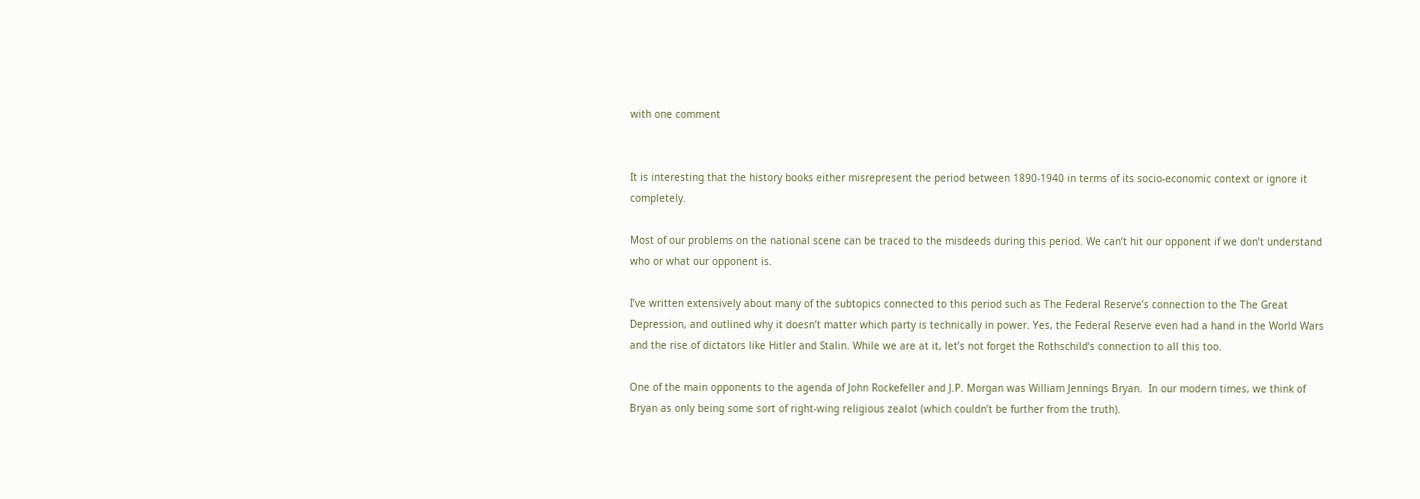with one comment


It is interesting that the history books either misrepresent the period between 1890-1940 in terms of its socio-economic context or ignore it completely.

Most of our problems on the national scene can be traced to the misdeeds during this period. We can’t hit our opponent if we don’t understand who or what our opponent is.

I’ve written extensively about many of the subtopics connected to this period such as The Federal Reserve’s connection to the The Great Depression, and outlined why it doesn’t matter which party is technically in power. Yes, the Federal Reserve even had a hand in the World Wars and the rise of dictators like Hitler and Stalin. While we are at it, let’s not forget the Rothschild’s connection to all this too.

One of the main opponents to the agenda of John Rockefeller and J.P. Morgan was William Jennings Bryan.  In our modern times, we think of Bryan as only being some sort of right-wing religious zealot (which couldn’t be further from the truth).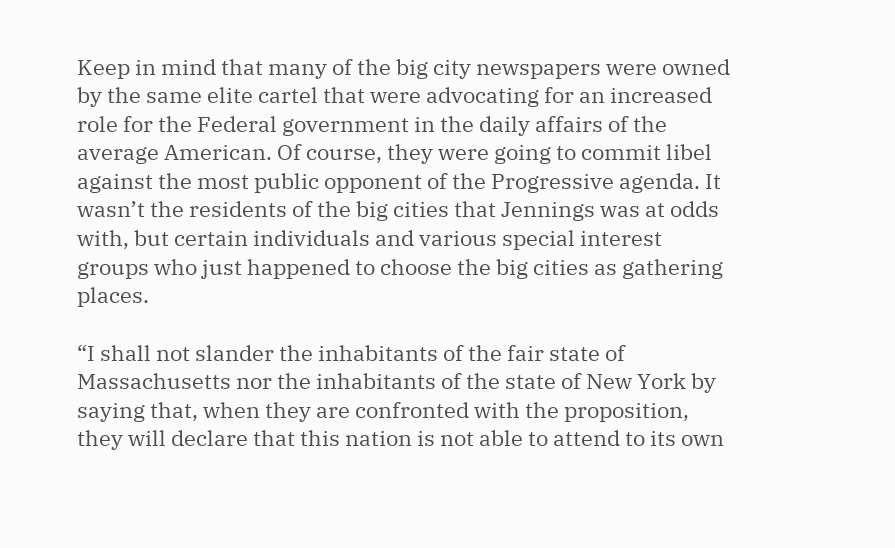Keep in mind that many of the big city newspapers were owned by the same elite cartel that were advocating for an increased role for the Federal government in the daily affairs of the average American. Of course, they were going to commit libel against the most public opponent of the Progressive agenda. It wasn’t the residents of the big cities that Jennings was at odds with, but certain individuals and various special interest groups who just happened to choose the big cities as gathering places.

“I shall not slander the inhabitants of the fair state of Massachusetts nor the inhabitants of the state of New York by saying that, when they are confronted with the proposition, they will declare that this nation is not able to attend to its own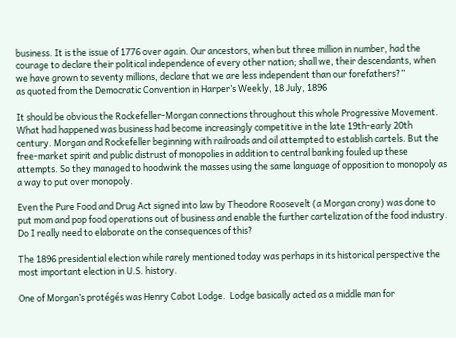business. It is the issue of 1776 over again. Our ancestors, when but three million in number, had the courage to declare their political independence of every other nation; shall we, their descendants, when we have grown to seventy millions, declare that we are less independent than our forefathers?”                                                                                                                             as quoted from the Democratic Convention in Harper’s Weekly, 18 July, 1896

It should be obvious the Rockefeller-Morgan connections throughout this whole Progressive Movement. What had happened was business had become increasingly competitive in the late 19th-early 20th century. Morgan and Rockefeller beginning with railroads and oil attempted to establish cartels. But the free-market spirit and public distrust of monopolies in addition to central banking fouled up these attempts. So they managed to hoodwink the masses using the same language of opposition to monopoly as a way to put over monopoly.

Even the Pure Food and Drug Act signed into law by Theodore Roosevelt (a Morgan crony) was done to put mom and pop food operations out of business and enable the further cartelization of the food industry. Do I really need to elaborate on the consequences of this?

The 1896 presidential election while rarely mentioned today was perhaps in its historical perspective the most important election in U.S. history.

One of Morgan’s protégés was Henry Cabot Lodge.  Lodge basically acted as a middle man for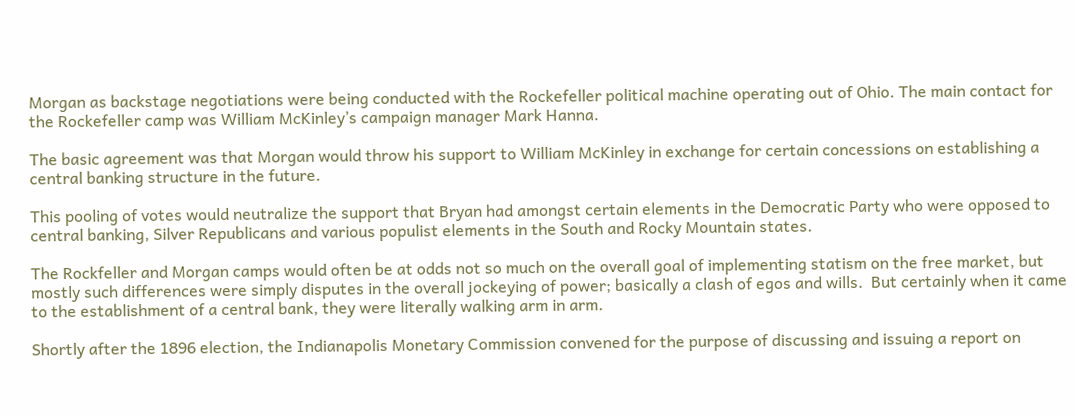Morgan as backstage negotiations were being conducted with the Rockefeller political machine operating out of Ohio. The main contact for the Rockefeller camp was William McKinley’s campaign manager Mark Hanna.

The basic agreement was that Morgan would throw his support to William McKinley in exchange for certain concessions on establishing a central banking structure in the future.

This pooling of votes would neutralize the support that Bryan had amongst certain elements in the Democratic Party who were opposed to central banking, Silver Republicans and various populist elements in the South and Rocky Mountain states.

The Rockfeller and Morgan camps would often be at odds not so much on the overall goal of implementing statism on the free market, but mostly such differences were simply disputes in the overall jockeying of power; basically a clash of egos and wills.  But certainly when it came to the establishment of a central bank, they were literally walking arm in arm.

Shortly after the 1896 election, the Indianapolis Monetary Commission convened for the purpose of discussing and issuing a report on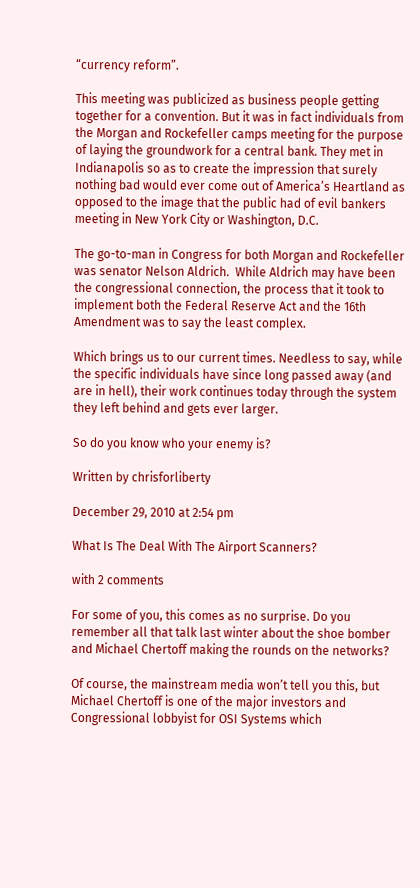“currency reform”.

This meeting was publicized as business people getting together for a convention. But it was in fact individuals from the Morgan and Rockefeller camps meeting for the purpose of laying the groundwork for a central bank. They met in Indianapolis so as to create the impression that surely nothing bad would ever come out of America’s Heartland as opposed to the image that the public had of evil bankers meeting in New York City or Washington, D.C.

The go-to-man in Congress for both Morgan and Rockefeller was senator Nelson Aldrich.  While Aldrich may have been the congressional connection, the process that it took to implement both the Federal Reserve Act and the 16th Amendment was to say the least complex.

Which brings us to our current times. Needless to say, while the specific individuals have since long passed away (and are in hell), their work continues today through the system they left behind and gets ever larger.

So do you know who your enemy is?

Written by chrisforliberty

December 29, 2010 at 2:54 pm

What Is The Deal With The Airport Scanners?

with 2 comments

For some of you, this comes as no surprise. Do you remember all that talk last winter about the shoe bomber and Michael Chertoff making the rounds on the networks?

Of course, the mainstream media won’t tell you this, but Michael Chertoff is one of the major investors and Congressional lobbyist for OSI Systems which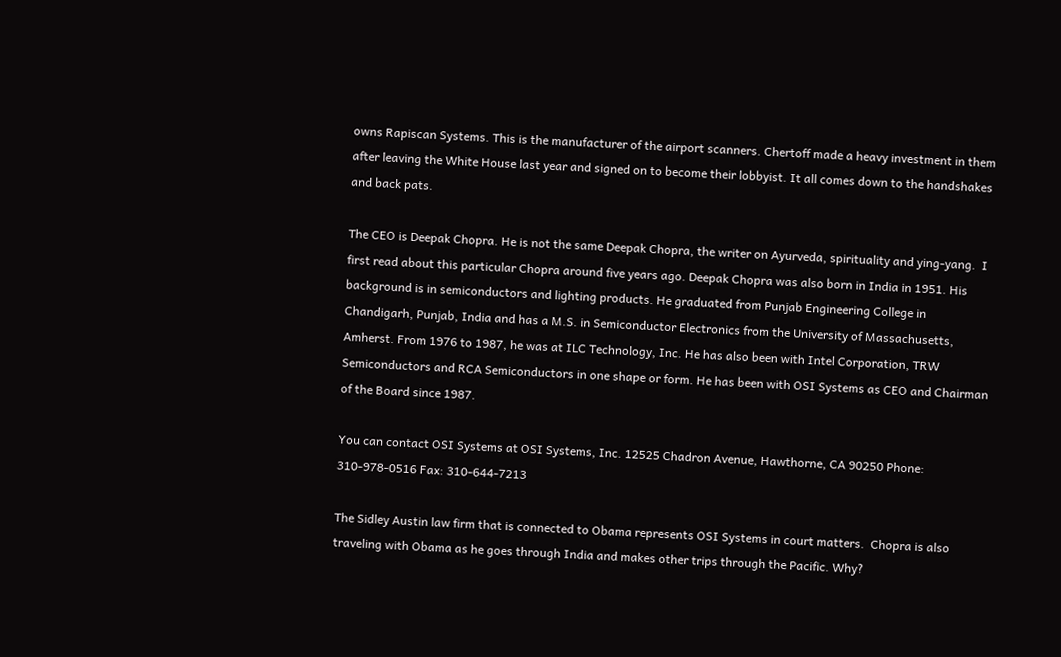owns Rapiscan Systems. This is the manufacturer of the airport scanners. Chertoff made a heavy investment in them after leaving the White House last year and signed on to become their lobbyist. It all comes down to the handshakes and back pats.

The CEO is Deepak Chopra. He is not the same Deepak Chopra, the writer on Ayurveda, spirituality and ying-yang.  I first read about this particular Chopra around five years ago. Deepak Chopra was also born in India in 1951. His background is in semiconductors and lighting products. He graduated from Punjab Engineering College in Chandigarh, Punjab, India and has a M.S. in Semiconductor Electronics from the University of Massachusetts, Amherst. From 1976 to 1987, he was at ILC Technology, Inc. He has also been with Intel Corporation, TRW Semiconductors and RCA Semiconductors in one shape or form. He has been with OSI Systems as CEO and Chairman of the Board since 1987.

You can contact OSI Systems at OSI Systems, Inc. 12525 Chadron Avenue, Hawthorne, CA 90250 Phone: 310-978-0516 Fax: 310-644-7213

The Sidley Austin law firm that is connected to Obama represents OSI Systems in court matters.  Chopra is also traveling with Obama as he goes through India and makes other trips through the Pacific. Why?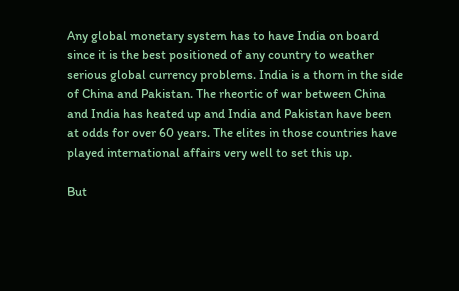Any global monetary system has to have India on board since it is the best positioned of any country to weather serious global currency problems. India is a thorn in the side of China and Pakistan. The rheortic of war between China and India has heated up and India and Pakistan have been at odds for over 60 years. The elites in those countries have played international affairs very well to set this up.

But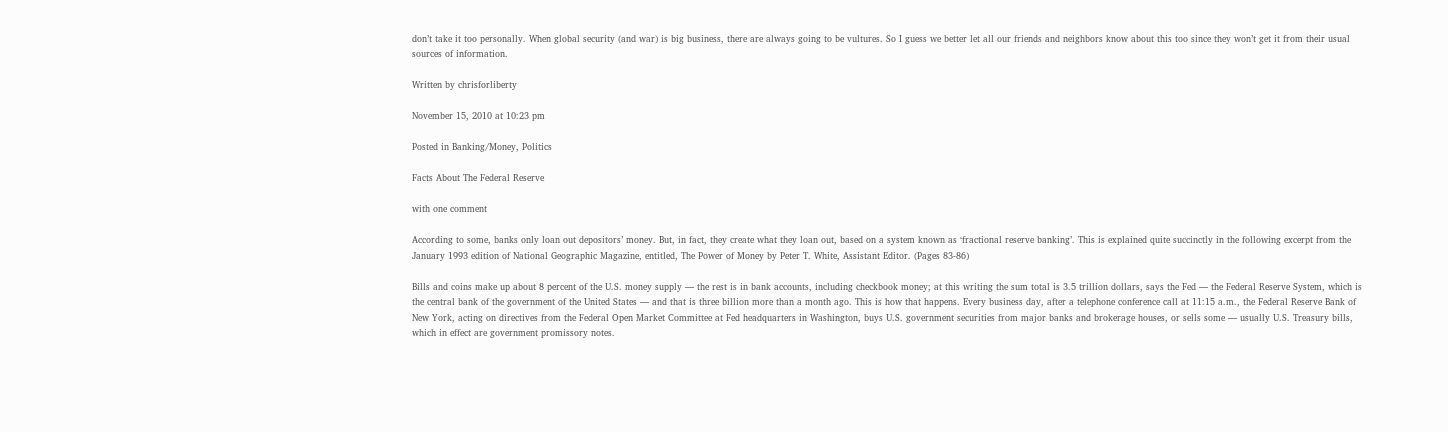don’t take it too personally. When global security (and war) is big business, there are always going to be vultures. So I guess we better let all our friends and neighbors know about this too since they won’t get it from their usual sources of information.

Written by chrisforliberty

November 15, 2010 at 10:23 pm

Posted in Banking/Money, Politics

Facts About The Federal Reserve

with one comment

According to some, banks only loan out depositors’ money. But, in fact, they create what they loan out, based on a system known as ‘fractional reserve banking’. This is explained quite succinctly in the following excerpt from the January 1993 edition of National Geographic Magazine, entitled, The Power of Money by Peter T. White, Assistant Editor. (Pages 83-86)

Bills and coins make up about 8 percent of the U.S. money supply — the rest is in bank accounts, including checkbook money; at this writing the sum total is 3.5 trillion dollars, says the Fed — the Federal Reserve System, which is the central bank of the government of the United States — and that is three billion more than a month ago. This is how that happens. Every business day, after a telephone conference call at 11:15 a.m., the Federal Reserve Bank of New York, acting on directives from the Federal Open Market Committee at Fed headquarters in Washington, buys U.S. government securities from major banks and brokerage houses, or sells some — usually U.S. Treasury bills, which in effect are government promissory notes.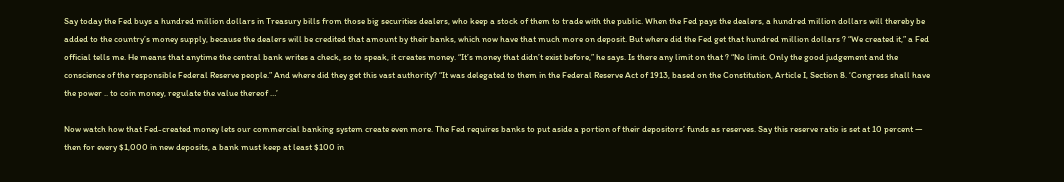Say today the Fed buys a hundred million dollars in Treasury bills from those big securities dealers, who keep a stock of them to trade with the public. When the Fed pays the dealers, a hundred million dollars will thereby be added to the country’s money supply, because the dealers will be credited that amount by their banks, which now have that much more on deposit. But where did the Fed get that hundred million dollars ? “We created it,” a Fed official tells me. He means that anytime the central bank writes a check, so to speak, it creates money. “It’s money that didn’t exist before,” he says. Is there any limit on that ? “No limit. Only the good judgement and the conscience of the responsible Federal Reserve people.” And where did they get this vast authority? “It was delegated to them in the Federal Reserve Act of 1913, based on the Constitution, Article I, Section 8. ‘Congress shall have the power .. to coin money, regulate the value thereof …’

Now watch how that Fed-created money lets our commercial banking system create even more. The Fed requires banks to put aside a portion of their depositors’ funds as reserves. Say this reserve ratio is set at 10 percent — then for every $1,000 in new deposits, a bank must keep at least $100 in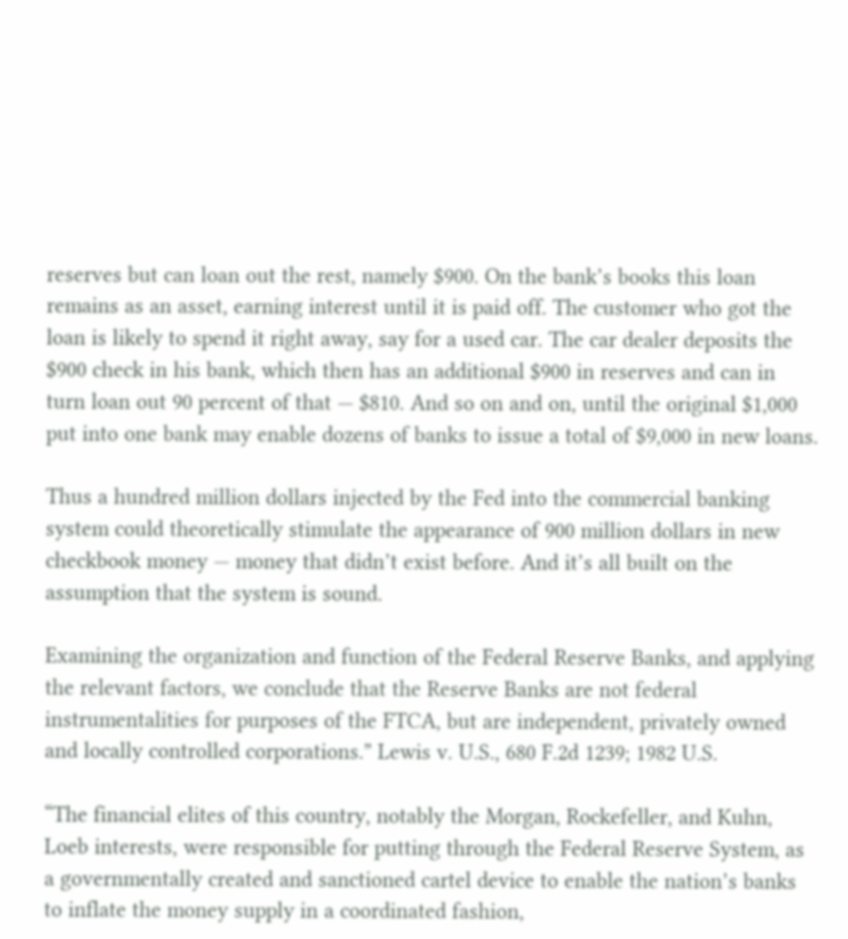reserves but can loan out the rest, namely $900. On the bank’s books this loan remains as an asset, earning interest until it is paid off. The customer who got the loan is likely to spend it right away, say for a used car. The car dealer deposits the $900 check in his bank, which then has an additional $900 in reserves and can in turn loan out 90 percent of that — $810. And so on and on, until the original $1,000 put into one bank may enable dozens of banks to issue a total of $9,000 in new loans.

Thus a hundred million dollars injected by the Fed into the commercial banking system could theoretically stimulate the appearance of 900 million dollars in new checkbook money — money that didn’t exist before. And it’s all built on the assumption that the system is sound.

Examining the organization and function of the Federal Reserve Banks, and applying the relevant factors, we conclude that the Reserve Banks are not federal instrumentalities for purposes of the FTCA, but are independent, privately owned and locally controlled corporations.” Lewis v. U.S., 680 F.2d 1239; 1982 U.S.

“The financial elites of this country, notably the Morgan, Rockefeller, and Kuhn, Loeb interests, were responsible for putting through the Federal Reserve System, as a governmentally created and sanctioned cartel device to enable the nation’s banks to inflate the money supply in a coordinated fashion,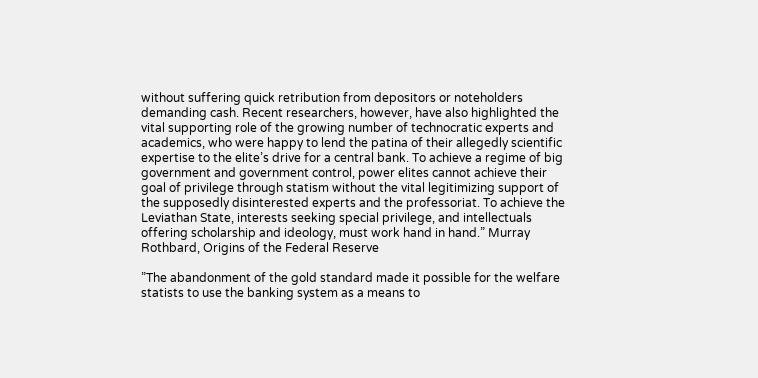without suffering quick retribution from depositors or noteholders demanding cash. Recent researchers, however, have also highlighted the vital supporting role of the growing number of technocratic experts and academics, who were happy to lend the patina of their allegedly scientific expertise to the elite’s drive for a central bank. To achieve a regime of big government and government control, power elites cannot achieve their goal of privilege through statism without the vital legitimizing support of the supposedly disinterested experts and the professoriat. To achieve the Leviathan State, interests seeking special privilege, and intellectuals offering scholarship and ideology, must work hand in hand.” Murray Rothbard, Origins of the Federal Reserve

”The abandonment of the gold standard made it possible for the welfare statists to use the banking system as a means to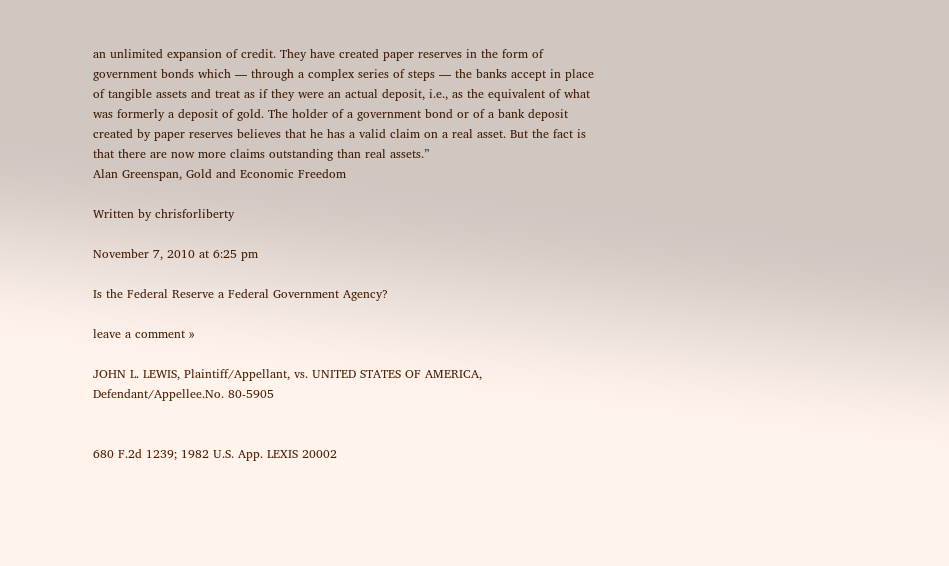an unlimited expansion of credit. They have created paper reserves in the form of government bonds which — through a complex series of steps — the banks accept in place of tangible assets and treat as if they were an actual deposit, i.e., as the equivalent of what was formerly a deposit of gold. The holder of a government bond or of a bank deposit created by paper reserves believes that he has a valid claim on a real asset. But the fact is that there are now more claims outstanding than real assets.”
Alan Greenspan, Gold and Economic Freedom

Written by chrisforliberty

November 7, 2010 at 6:25 pm

Is the Federal Reserve a Federal Government Agency?

leave a comment »

JOHN L. LEWIS, Plaintiff/Appellant, vs. UNITED STATES OF AMERICA, Defendant/Appellee.No. 80-5905


680 F.2d 1239; 1982 U.S. App. LEXIS 20002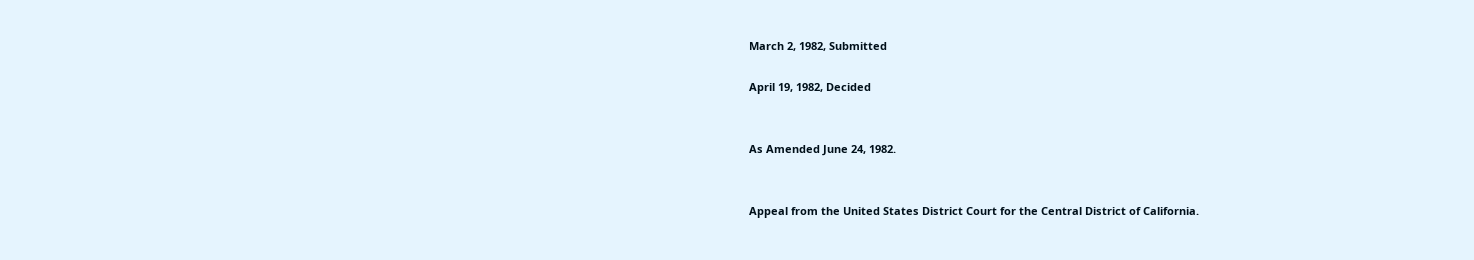March 2, 1982, Submitted

April 19, 1982, Decided


As Amended June 24, 1982.


Appeal from the United States District Court for the Central District of California.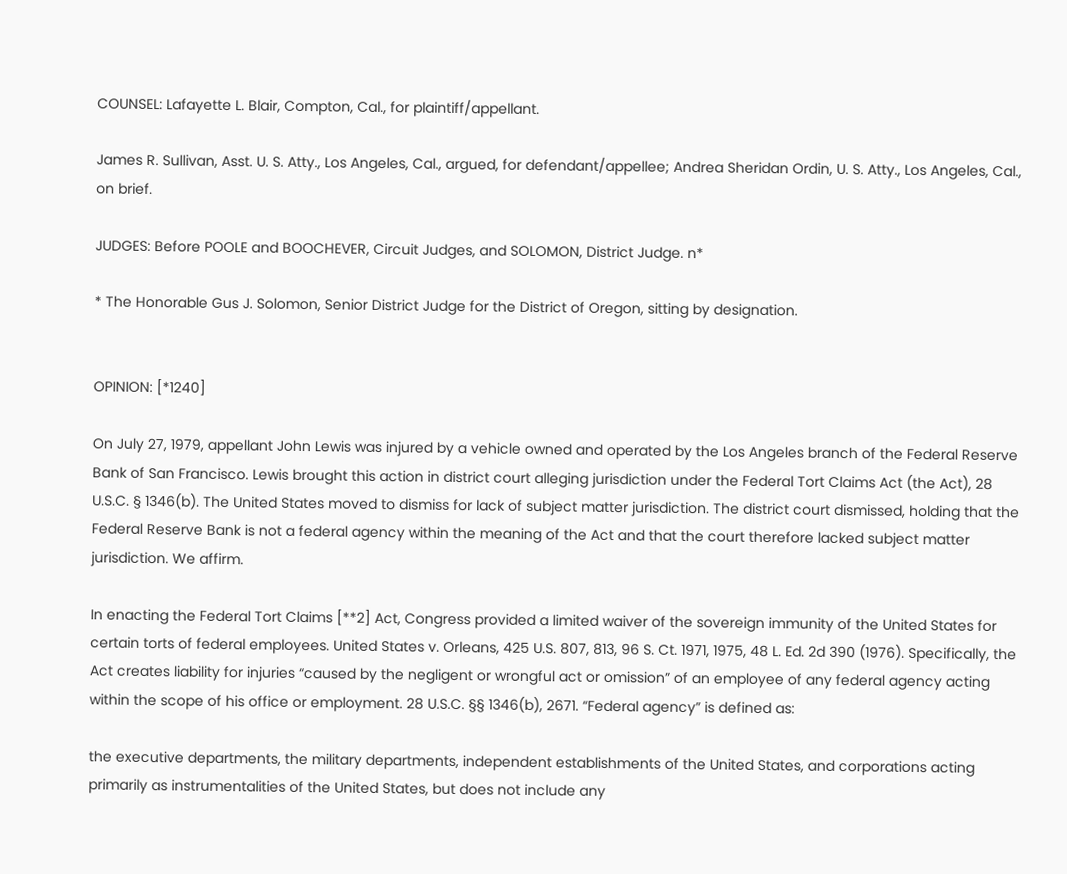COUNSEL: Lafayette L. Blair, Compton, Cal., for plaintiff/appellant.

James R. Sullivan, Asst. U. S. Atty., Los Angeles, Cal., argued, for defendant/appellee; Andrea Sheridan Ordin, U. S. Atty., Los Angeles, Cal., on brief.

JUDGES: Before POOLE and BOOCHEVER, Circuit Judges, and SOLOMON, District Judge. n*

* The Honorable Gus J. Solomon, Senior District Judge for the District of Oregon, sitting by designation.


OPINION: [*1240]

On July 27, 1979, appellant John Lewis was injured by a vehicle owned and operated by the Los Angeles branch of the Federal Reserve Bank of San Francisco. Lewis brought this action in district court alleging jurisdiction under the Federal Tort Claims Act (the Act), 28 U.S.C. § 1346(b). The United States moved to dismiss for lack of subject matter jurisdiction. The district court dismissed, holding that the Federal Reserve Bank is not a federal agency within the meaning of the Act and that the court therefore lacked subject matter jurisdiction. We affirm.

In enacting the Federal Tort Claims [**2] Act, Congress provided a limited waiver of the sovereign immunity of the United States for certain torts of federal employees. United States v. Orleans, 425 U.S. 807, 813, 96 S. Ct. 1971, 1975, 48 L. Ed. 2d 390 (1976). Specifically, the Act creates liability for injuries “caused by the negligent or wrongful act or omission” of an employee of any federal agency acting within the scope of his office or employment. 28 U.S.C. §§ 1346(b), 2671. “Federal agency” is defined as:

the executive departments, the military departments, independent establishments of the United States, and corporations acting primarily as instrumentalities of the United States, but does not include any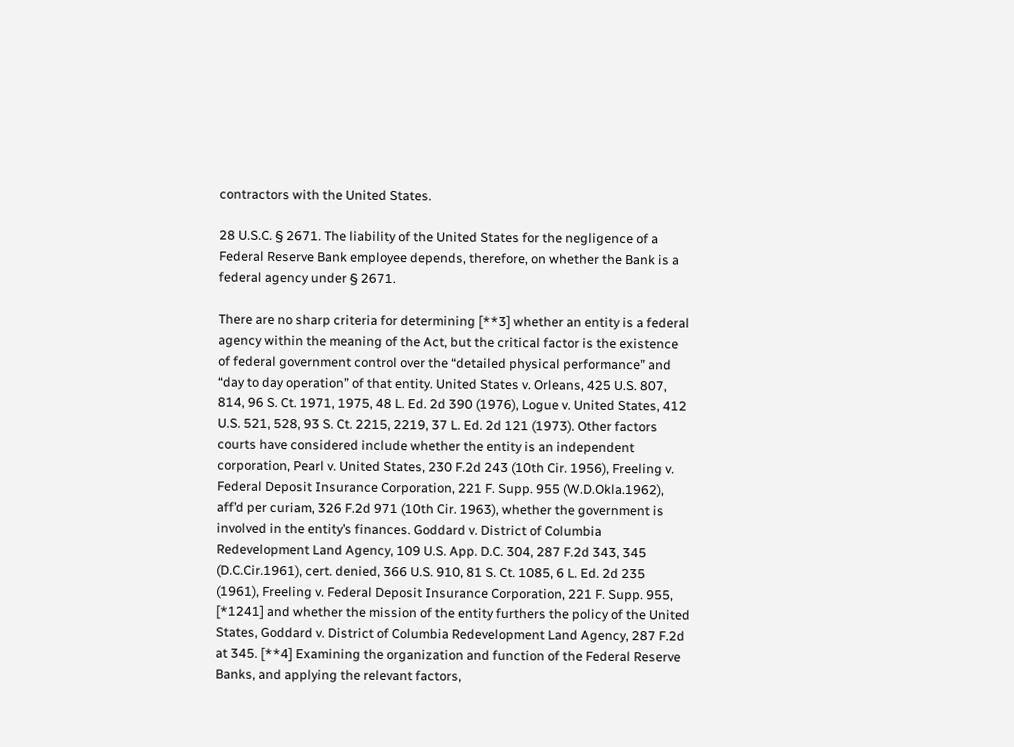contractors with the United States.

28 U.S.C. § 2671. The liability of the United States for the negligence of a Federal Reserve Bank employee depends, therefore, on whether the Bank is a federal agency under § 2671.

There are no sharp criteria for determining [**3] whether an entity is a federal agency within the meaning of the Act, but the critical factor is the existence of federal government control over the “detailed physical performance” and “day to day operation” of that entity. United States v. Orleans, 425 U.S. 807, 814, 96 S. Ct. 1971, 1975, 48 L. Ed. 2d 390 (1976), Logue v. United States, 412 U.S. 521, 528, 93 S. Ct. 2215, 2219, 37 L. Ed. 2d 121 (1973). Other factors courts have considered include whether the entity is an independent corporation, Pearl v. United States, 230 F.2d 243 (10th Cir. 1956), Freeling v. Federal Deposit Insurance Corporation, 221 F. Supp. 955 (W.D.Okla.1962), aff’d per curiam, 326 F.2d 971 (10th Cir. 1963), whether the government is involved in the entity’s finances. Goddard v. District of Columbia Redevelopment Land Agency, 109 U.S. App. D.C. 304, 287 F.2d 343, 345 (D.C.Cir.1961), cert. denied, 366 U.S. 910, 81 S. Ct. 1085, 6 L. Ed. 2d 235 (1961), Freeling v. Federal Deposit Insurance Corporation, 221 F. Supp. 955, [*1241] and whether the mission of the entity furthers the policy of the United States, Goddard v. District of Columbia Redevelopment Land Agency, 287 F.2d at 345. [**4] Examining the organization and function of the Federal Reserve Banks, and applying the relevant factors,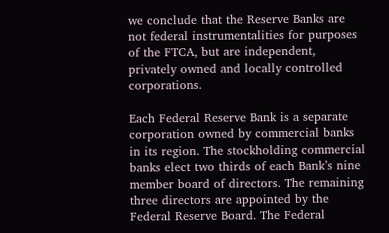we conclude that the Reserve Banks are not federal instrumentalities for purposes of the FTCA, but are independent, privately owned and locally controlled corporations.

Each Federal Reserve Bank is a separate corporation owned by commercial banks in its region. The stockholding commercial banks elect two thirds of each Bank’s nine member board of directors. The remaining three directors are appointed by the Federal Reserve Board. The Federal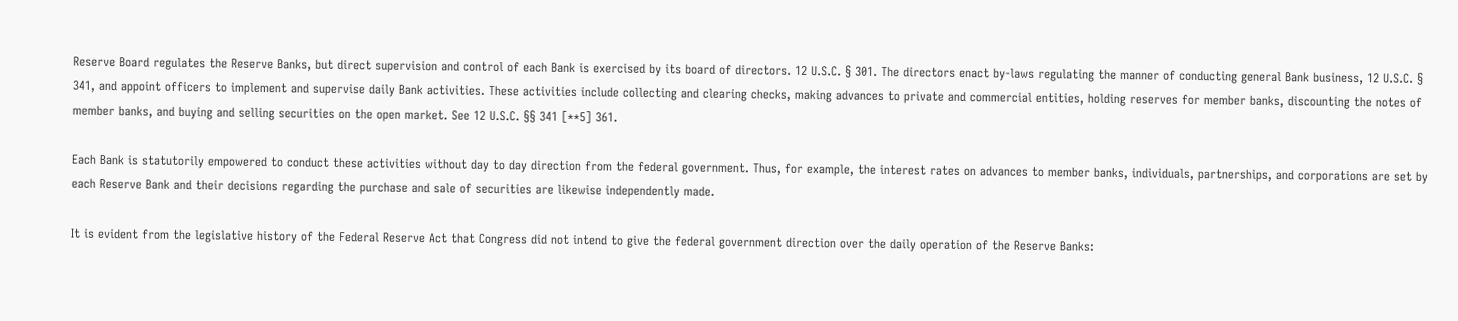Reserve Board regulates the Reserve Banks, but direct supervision and control of each Bank is exercised by its board of directors. 12 U.S.C. § 301. The directors enact by-laws regulating the manner of conducting general Bank business, 12 U.S.C. § 341, and appoint officers to implement and supervise daily Bank activities. These activities include collecting and clearing checks, making advances to private and commercial entities, holding reserves for member banks, discounting the notes of member banks, and buying and selling securities on the open market. See 12 U.S.C. §§ 341 [**5] 361.

Each Bank is statutorily empowered to conduct these activities without day to day direction from the federal government. Thus, for example, the interest rates on advances to member banks, individuals, partnerships, and corporations are set by each Reserve Bank and their decisions regarding the purchase and sale of securities are likewise independently made.

It is evident from the legislative history of the Federal Reserve Act that Congress did not intend to give the federal government direction over the daily operation of the Reserve Banks: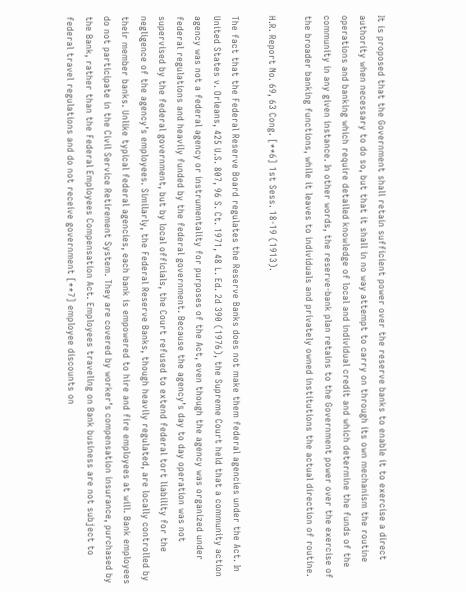It is proposed that the Government shall retain sufficient power over the reserve banks to enable it to exercise a direct authority when necessary to do so, but that it shall in no way attempt to carry on through its own mechanism the routine operations and banking which require detailed knowledge of local and individual credit and which determine the funds of the community in any given instance. In other words, the reserve-bank plan retains to the Government power over the exercise of the broader banking functions, while it leaves to individuals and privately owned institutions the actual direction of routine.

H.R. Report No. 69, 63 Cong. [**6] 1st Sess. 18-19 (1913).

The fact that the Federal Reserve Board regulates the Reserve Banks does not make them federal agencies under the Act. In United States v. Orleans, 425 U.S. 807, 96 S. Ct. 1971, 48 L. Ed. 2d 390 (1976), the Supreme Court held that a community action agency was not a federal agency or instrumentality for purposes of the Act, even though the agency was organized under federal regulations and heavily funded by the federal government. Because the agency’s day to day operation was not supervised by the federal government, but by local officials, the Court refused to extend federal tort liability for the negligence of the agency’s employees. Similarly, the Federal Reserve Banks, though heavily regulated, are locally controlled by their member banks. Unlike typical federal agencies, each bank is empowered to hire and fire employees at will. Bank employees do not participate in the Civil Service Retirement System. They are covered by worker’s compensation insurance, purchased by the Bank, rather than the Federal Employees Compensation Act. Employees traveling on Bank business are not subject to federal travel regulations and do not receive government [**7] employee discounts on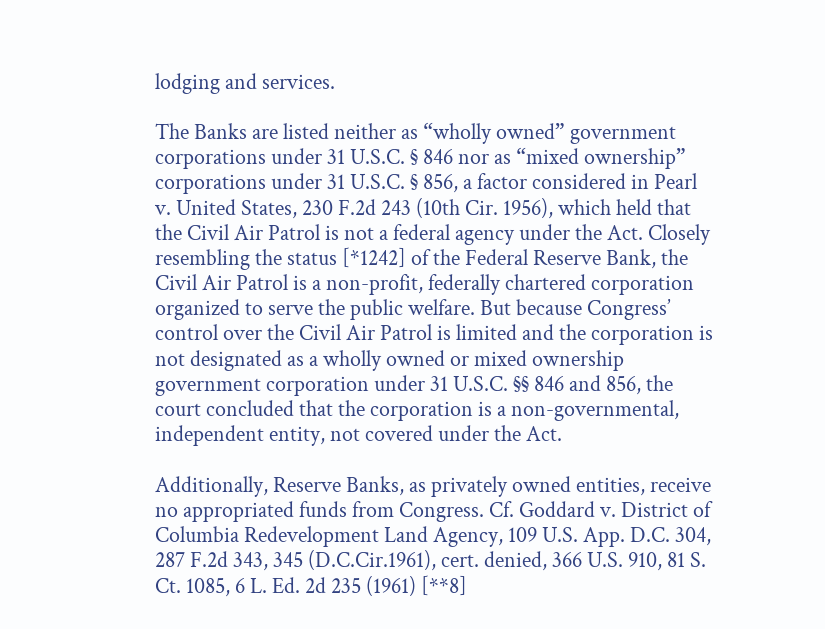lodging and services.

The Banks are listed neither as “wholly owned” government corporations under 31 U.S.C. § 846 nor as “mixed ownership” corporations under 31 U.S.C. § 856, a factor considered in Pearl v. United States, 230 F.2d 243 (10th Cir. 1956), which held that the Civil Air Patrol is not a federal agency under the Act. Closely resembling the status [*1242] of the Federal Reserve Bank, the Civil Air Patrol is a non-profit, federally chartered corporation organized to serve the public welfare. But because Congress’ control over the Civil Air Patrol is limited and the corporation is not designated as a wholly owned or mixed ownership government corporation under 31 U.S.C. §§ 846 and 856, the court concluded that the corporation is a non-governmental, independent entity, not covered under the Act.

Additionally, Reserve Banks, as privately owned entities, receive no appropriated funds from Congress. Cf. Goddard v. District of Columbia Redevelopment Land Agency, 109 U.S. App. D.C. 304, 287 F.2d 343, 345 (D.C.Cir.1961), cert. denied, 366 U.S. 910, 81 S. Ct. 1085, 6 L. Ed. 2d 235 (1961) [**8]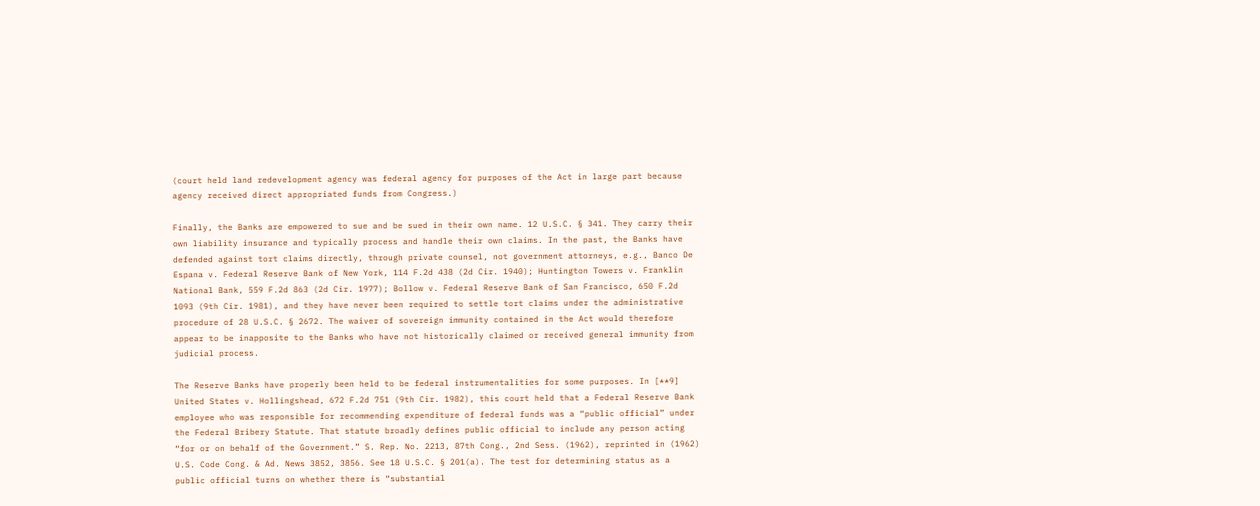(court held land redevelopment agency was federal agency for purposes of the Act in large part because agency received direct appropriated funds from Congress.)

Finally, the Banks are empowered to sue and be sued in their own name. 12 U.S.C. § 341. They carry their own liability insurance and typically process and handle their own claims. In the past, the Banks have defended against tort claims directly, through private counsel, not government attorneys, e.g., Banco De Espana v. Federal Reserve Bank of New York, 114 F.2d 438 (2d Cir. 1940); Huntington Towers v. Franklin National Bank, 559 F.2d 863 (2d Cir. 1977); Bollow v. Federal Reserve Bank of San Francisco, 650 F.2d 1093 (9th Cir. 1981), and they have never been required to settle tort claims under the administrative procedure of 28 U.S.C. § 2672. The waiver of sovereign immunity contained in the Act would therefore appear to be inapposite to the Banks who have not historically claimed or received general immunity from judicial process.

The Reserve Banks have properly been held to be federal instrumentalities for some purposes. In [**9] United States v. Hollingshead, 672 F.2d 751 (9th Cir. 1982), this court held that a Federal Reserve Bank employee who was responsible for recommending expenditure of federal funds was a “public official” under the Federal Bribery Statute. That statute broadly defines public official to include any person acting “for or on behalf of the Government.” S. Rep. No. 2213, 87th Cong., 2nd Sess. (1962), reprinted in (1962) U.S. Code Cong. & Ad. News 3852, 3856. See 18 U.S.C. § 201(a). The test for determining status as a public official turns on whether there is “substantial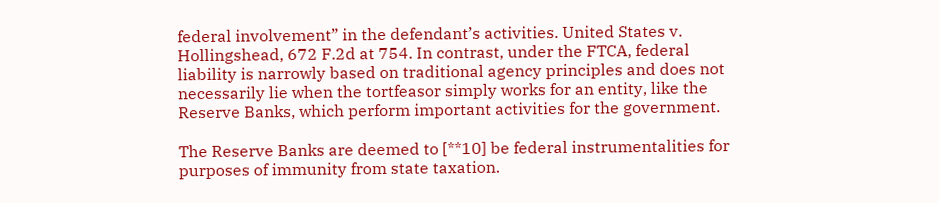federal involvement” in the defendant’s activities. United States v. Hollingshead, 672 F.2d at 754. In contrast, under the FTCA, federal liability is narrowly based on traditional agency principles and does not necessarily lie when the tortfeasor simply works for an entity, like the Reserve Banks, which perform important activities for the government.

The Reserve Banks are deemed to [**10] be federal instrumentalities for purposes of immunity from state taxation.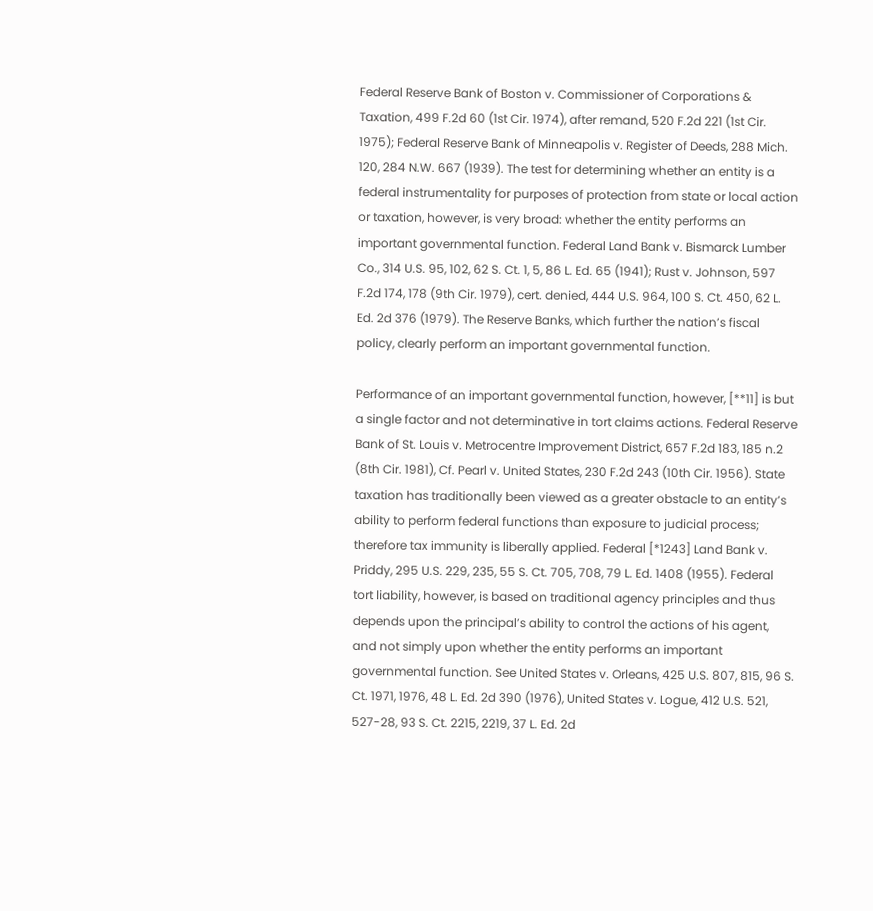Federal Reserve Bank of Boston v. Commissioner of Corporations & Taxation, 499 F.2d 60 (1st Cir. 1974), after remand, 520 F.2d 221 (1st Cir. 1975); Federal Reserve Bank of Minneapolis v. Register of Deeds, 288 Mich. 120, 284 N.W. 667 (1939). The test for determining whether an entity is a federal instrumentality for purposes of protection from state or local action or taxation, however, is very broad: whether the entity performs an important governmental function. Federal Land Bank v. Bismarck Lumber Co., 314 U.S. 95, 102, 62 S. Ct. 1, 5, 86 L. Ed. 65 (1941); Rust v. Johnson, 597 F.2d 174, 178 (9th Cir. 1979), cert. denied, 444 U.S. 964, 100 S. Ct. 450, 62 L. Ed. 2d 376 (1979). The Reserve Banks, which further the nation’s fiscal policy, clearly perform an important governmental function.

Performance of an important governmental function, however, [**11] is but a single factor and not determinative in tort claims actions. Federal Reserve Bank of St. Louis v. Metrocentre Improvement District, 657 F.2d 183, 185 n.2 (8th Cir. 1981), Cf. Pearl v. United States, 230 F.2d 243 (10th Cir. 1956). State taxation has traditionally been viewed as a greater obstacle to an entity’s ability to perform federal functions than exposure to judicial process; therefore tax immunity is liberally applied. Federal [*1243] Land Bank v. Priddy, 295 U.S. 229, 235, 55 S. Ct. 705, 708, 79 L. Ed. 1408 (1955). Federal tort liability, however, is based on traditional agency principles and thus depends upon the principal’s ability to control the actions of his agent, and not simply upon whether the entity performs an important governmental function. See United States v. Orleans, 425 U.S. 807, 815, 96 S. Ct. 1971, 1976, 48 L. Ed. 2d 390 (1976), United States v. Logue, 412 U.S. 521, 527-28, 93 S. Ct. 2215, 2219, 37 L. Ed. 2d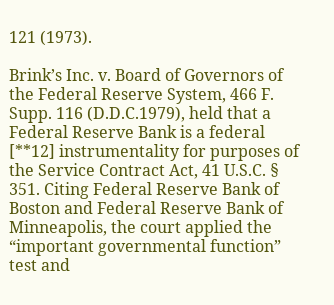121 (1973).

Brink’s Inc. v. Board of Governors of the Federal Reserve System, 466 F. Supp. 116 (D.D.C.1979), held that a Federal Reserve Bank is a federal [**12] instrumentality for purposes of the Service Contract Act, 41 U.S.C. § 351. Citing Federal Reserve Bank of Boston and Federal Reserve Bank of Minneapolis, the court applied the “important governmental function” test and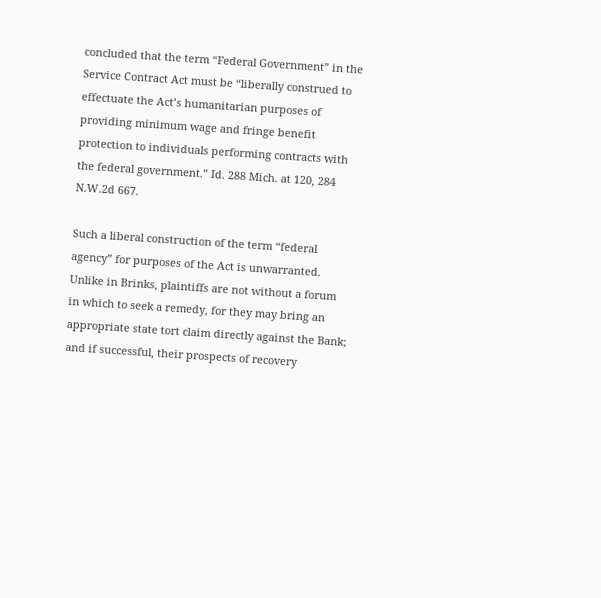concluded that the term “Federal Government” in the Service Contract Act must be “liberally construed to effectuate the Act’s humanitarian purposes of providing minimum wage and fringe benefit protection to individuals performing contracts with the federal government.” Id. 288 Mich. at 120, 284 N.W.2d 667.

Such a liberal construction of the term “federal agency” for purposes of the Act is unwarranted. Unlike in Brinks, plaintiffs are not without a forum in which to seek a remedy, for they may bring an appropriate state tort claim directly against the Bank; and if successful, their prospects of recovery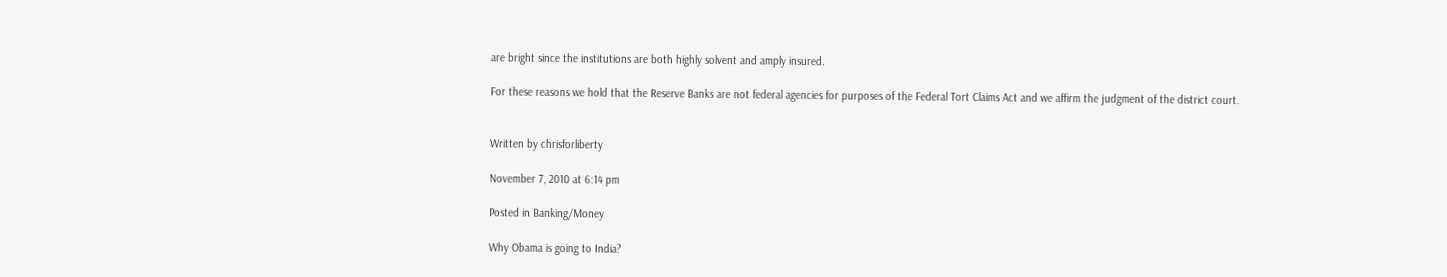are bright since the institutions are both highly solvent and amply insured.

For these reasons we hold that the Reserve Banks are not federal agencies for purposes of the Federal Tort Claims Act and we affirm the judgment of the district court.


Written by chrisforliberty

November 7, 2010 at 6:14 pm

Posted in Banking/Money

Why Obama is going to India?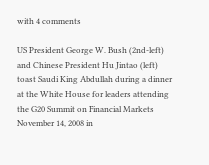with 4 comments

US President George W. Bush (2nd-left) and Chinese President Hu Jintao (left) toast Saudi King Abdullah during a dinner at the White House for leaders attending the G20 Summit on Financial Markets November 14, 2008 in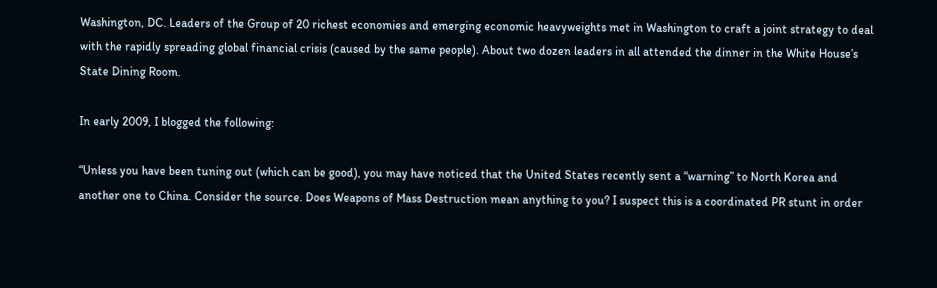Washington, DC. Leaders of the Group of 20 richest economies and emerging economic heavyweights met in Washington to craft a joint strategy to deal with the rapidly spreading global financial crisis (caused by the same people). About two dozen leaders in all attended the dinner in the White House’s State Dining Room.

In early 2009, I blogged the following:

“Unless you have been tuning out (which can be good), you may have noticed that the United States recently sent a “warning” to North Korea and another one to China. Consider the source. Does Weapons of Mass Destruction mean anything to you? I suspect this is a coordinated PR stunt in order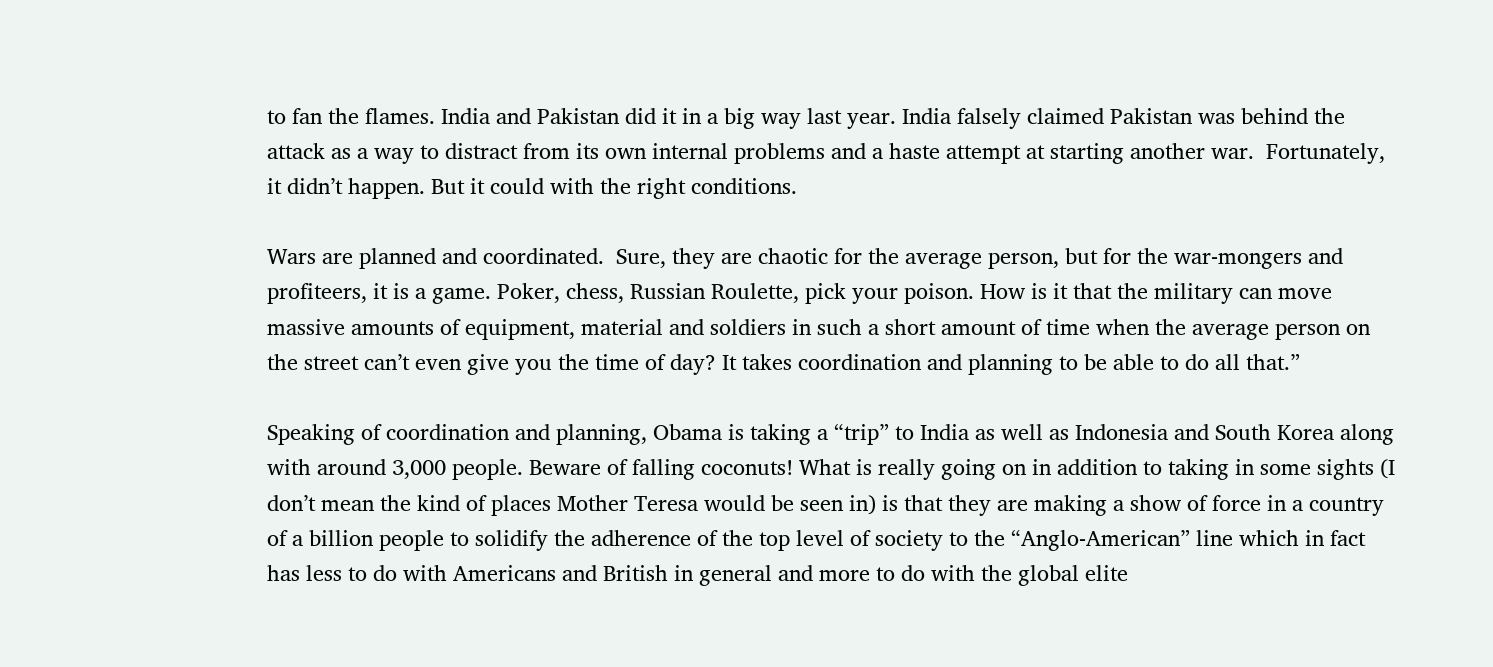to fan the flames. India and Pakistan did it in a big way last year. India falsely claimed Pakistan was behind the attack as a way to distract from its own internal problems and a haste attempt at starting another war.  Fortunately, it didn’t happen. But it could with the right conditions.

Wars are planned and coordinated.  Sure, they are chaotic for the average person, but for the war-mongers and profiteers, it is a game. Poker, chess, Russian Roulette, pick your poison. How is it that the military can move massive amounts of equipment, material and soldiers in such a short amount of time when the average person on the street can’t even give you the time of day? It takes coordination and planning to be able to do all that.”

Speaking of coordination and planning, Obama is taking a “trip” to India as well as Indonesia and South Korea along with around 3,000 people. Beware of falling coconuts! What is really going on in addition to taking in some sights (I don’t mean the kind of places Mother Teresa would be seen in) is that they are making a show of force in a country of a billion people to solidify the adherence of the top level of society to the “Anglo-American” line which in fact has less to do with Americans and British in general and more to do with the global elite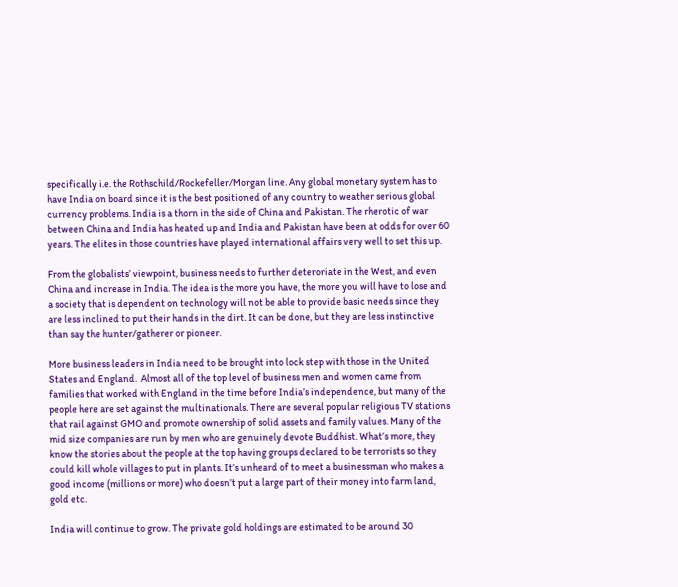specifically i.e. the Rothschild/Rockefeller/Morgan line. Any global monetary system has to have India on board since it is the best positioned of any country to weather serious global currency problems. India is a thorn in the side of China and Pakistan. The rherotic of war between China and India has heated up and India and Pakistan have been at odds for over 60 years. The elites in those countries have played international affairs very well to set this up.

From the globalists’ viewpoint, business needs to further deteroriate in the West, and even China and increase in India. The idea is the more you have, the more you will have to lose and a society that is dependent on technology will not be able to provide basic needs since they are less inclined to put their hands in the dirt. It can be done, but they are less instinctive than say the hunter/gatherer or pioneer.

More business leaders in India need to be brought into lock step with those in the United States and England.  Almost all of the top level of business men and women came from families that worked with England in the time before India’s independence, but many of the people here are set against the multinationals. There are several popular religious TV stations that rail against GMO and promote ownership of solid assets and family values. Many of the mid size companies are run by men who are genuinely devote Buddhist. What’s more, they know the stories about the people at the top having groups declared to be terrorists so they could kill whole villages to put in plants. It’s unheard of to meet a businessman who makes a good income (millions or more) who doesn’t put a large part of their money into farm land, gold etc.

India will continue to grow. The private gold holdings are estimated to be around 30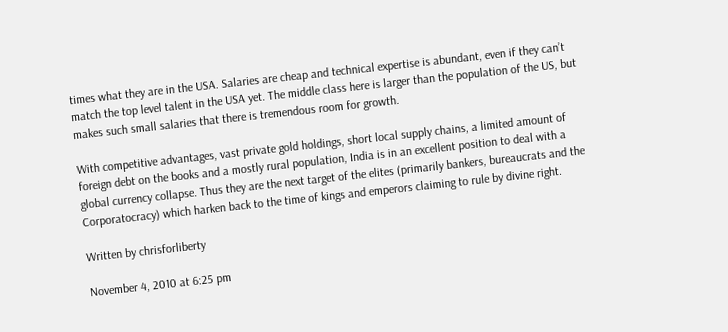times what they are in the USA. Salaries are cheap and technical expertise is abundant, even if they can’t match the top level talent in the USA yet. The middle class here is larger than the population of the US, but makes such small salaries that there is tremendous room for growth.

With competitive advantages, vast private gold holdings, short local supply chains, a limited amount of foreign debt on the books and a mostly rural population, India is in an excellent position to deal with a global currency collapse. Thus they are the next target of the elites (primarily bankers, bureaucrats and the Corporatocracy) which harken back to the time of kings and emperors claiming to rule by divine right.

Written by chrisforliberty

November 4, 2010 at 6:25 pm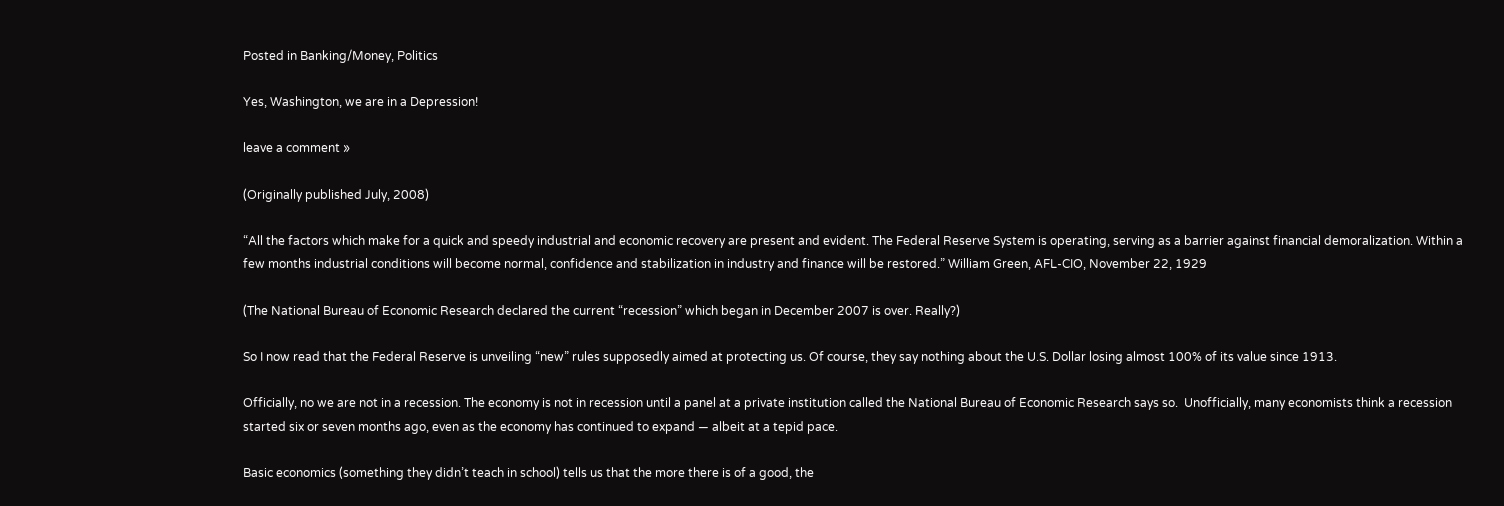Posted in Banking/Money, Politics

Yes, Washington, we are in a Depression!

leave a comment »

(Originally published July, 2008)

“All the factors which make for a quick and speedy industrial and economic recovery are present and evident. The Federal Reserve System is operating, serving as a barrier against financial demoralization. Within a few months industrial conditions will become normal, confidence and stabilization in industry and finance will be restored.” William Green, AFL-CIO, November 22, 1929

(The National Bureau of Economic Research declared the current “recession” which began in December 2007 is over. Really?)

So I now read that the Federal Reserve is unveiling “new” rules supposedly aimed at protecting us. Of course, they say nothing about the U.S. Dollar losing almost 100% of its value since 1913.

Officially, no we are not in a recession. The economy is not in recession until a panel at a private institution called the National Bureau of Economic Research says so.  Unofficially, many economists think a recession started six or seven months ago, even as the economy has continued to expand — albeit at a tepid pace.

Basic economics (something they didn’t teach in school) tells us that the more there is of a good, the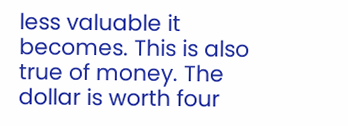less valuable it becomes. This is also true of money. The dollar is worth four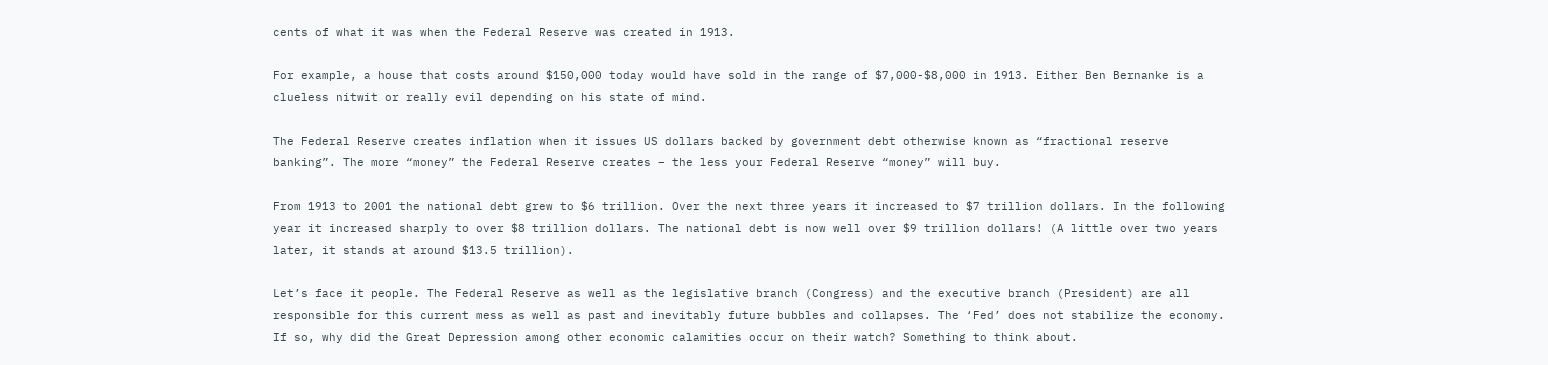cents of what it was when the Federal Reserve was created in 1913.

For example, a house that costs around $150,000 today would have sold in the range of $7,000-$8,000 in 1913. Either Ben Bernanke is a clueless nitwit or really evil depending on his state of mind.

The Federal Reserve creates inflation when it issues US dollars backed by government debt otherwise known as “fractional reserve banking”. The more “money” the Federal Reserve creates – the less your Federal Reserve “money” will buy.

From 1913 to 2001 the national debt grew to $6 trillion. Over the next three years it increased to $7 trillion dollars. In the following year it increased sharply to over $8 trillion dollars. The national debt is now well over $9 trillion dollars! (A little over two years later, it stands at around $13.5 trillion).

Let’s face it people. The Federal Reserve as well as the legislative branch (Congress) and the executive branch (President) are all responsible for this current mess as well as past and inevitably future bubbles and collapses. The ‘Fed’ does not stabilize the economy. If so, why did the Great Depression among other economic calamities occur on their watch? Something to think about.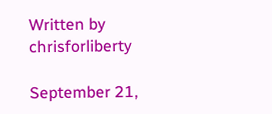Written by chrisforliberty

September 21,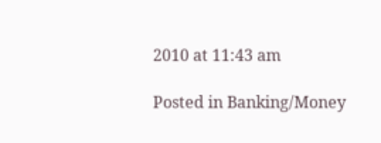2010 at 11:43 am

Posted in Banking/Money